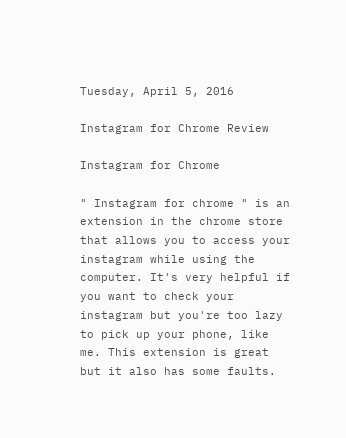Tuesday, April 5, 2016

Instagram for Chrome Review

Instagram for Chrome

" Instagram for chrome " is an extension in the chrome store that allows you to access your instagram while using the computer. It's very helpful if you want to check your instagram but you're too lazy to pick up your phone, like me. This extension is great but it also has some faults.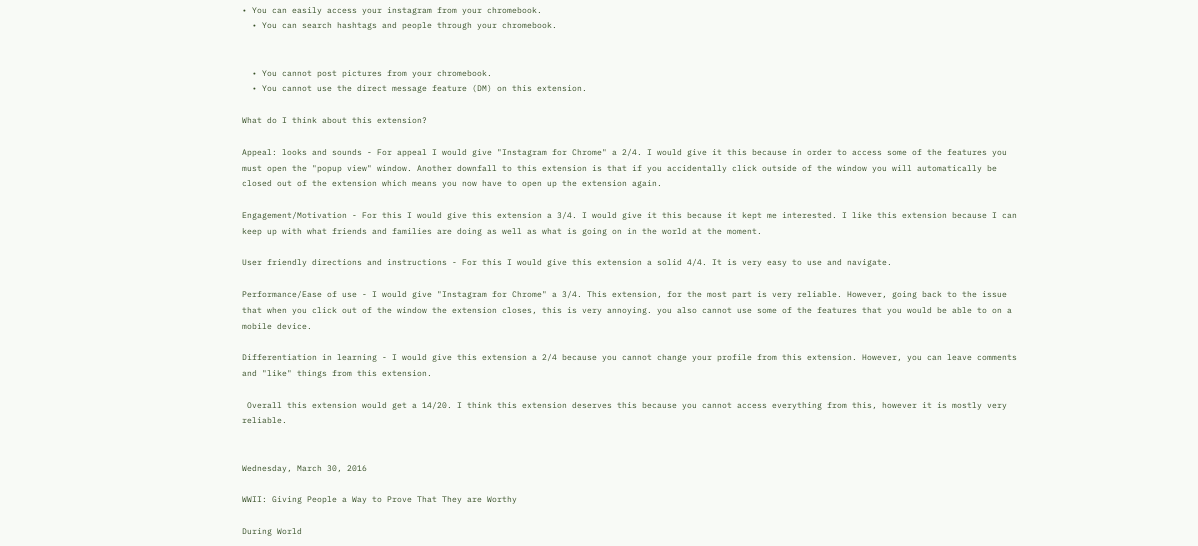• You can easily access your instagram from your chromebook.
  • You can search hashtags and people through your chromebook.


  • You cannot post pictures from your chromebook.
  • You cannot use the direct message feature (DM) on this extension.

What do I think about this extension?

Appeal: looks and sounds - For appeal I would give "Instagram for Chrome" a 2/4. I would give it this because in order to access some of the features you must open the "popup view" window. Another downfall to this extension is that if you accidentally click outside of the window you will automatically be closed out of the extension which means you now have to open up the extension again.

Engagement/Motivation - For this I would give this extension a 3/4. I would give it this because it kept me interested. I like this extension because I can keep up with what friends and families are doing as well as what is going on in the world at the moment.

User friendly directions and instructions - For this I would give this extension a solid 4/4. It is very easy to use and navigate.

Performance/Ease of use - I would give "Instagram for Chrome" a 3/4. This extension, for the most part is very reliable. However, going back to the issue that when you click out of the window the extension closes, this is very annoying. you also cannot use some of the features that you would be able to on a mobile device.

Differentiation in learning - I would give this extension a 2/4 because you cannot change your profile from this extension. However, you can leave comments and "like" things from this extension.

 Overall this extension would get a 14/20. I think this extension deserves this because you cannot access everything from this, however it is mostly very reliable.


Wednesday, March 30, 2016

WWII: Giving People a Way to Prove That They are Worthy

During World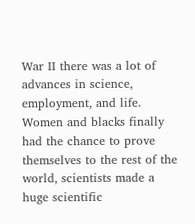War II there was a lot of advances in science, employment, and life. Women and blacks finally had the chance to prove themselves to the rest of the world, scientists made a huge scientific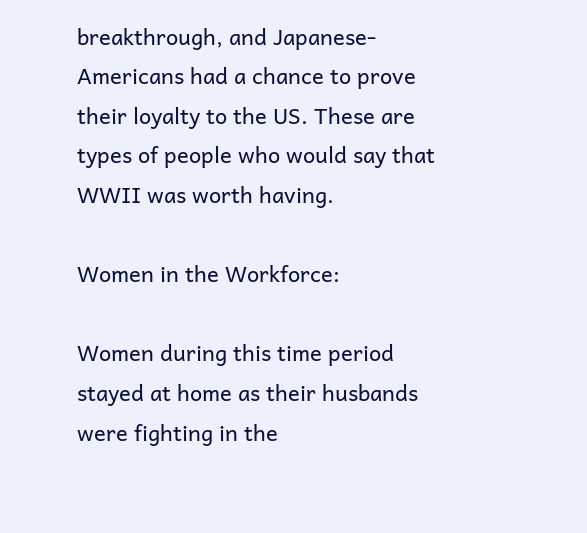breakthrough, and Japanese-Americans had a chance to prove their loyalty to the US. These are types of people who would say that WWII was worth having.

Women in the Workforce:

Women during this time period stayed at home as their husbands were fighting in the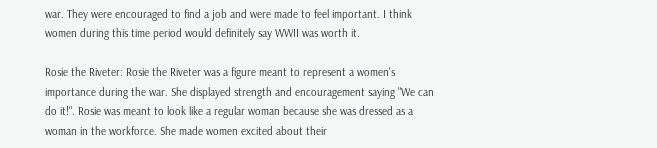war. They were encouraged to find a job and were made to feel important. I think women during this time period would definitely say WWII was worth it.

Rosie the Riveter: Rosie the Riveter was a figure meant to represent a women's importance during the war. She displayed strength and encouragement saying "We can do it!". Rosie was meant to look like a regular woman because she was dressed as a woman in the workforce. She made women excited about their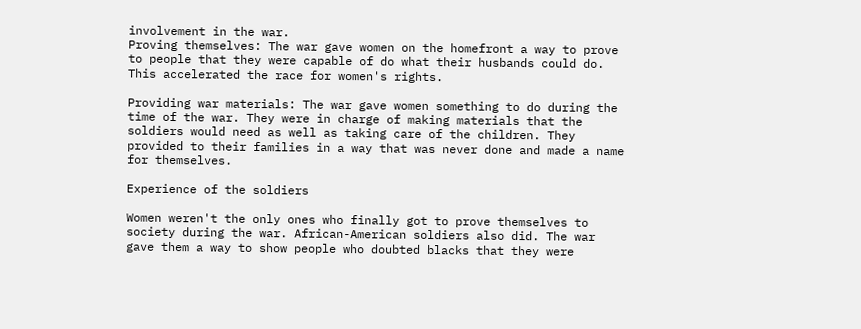involvement in the war.
Proving themselves: The war gave women on the homefront a way to prove to people that they were capable of do what their husbands could do. This accelerated the race for women's rights.

Providing war materials: The war gave women something to do during the time of the war. They were in charge of making materials that the soldiers would need as well as taking care of the children. They provided to their families in a way that was never done and made a name for themselves.

Experience of the soldiers

Women weren't the only ones who finally got to prove themselves to society during the war. African-American soldiers also did. The war gave them a way to show people who doubted blacks that they were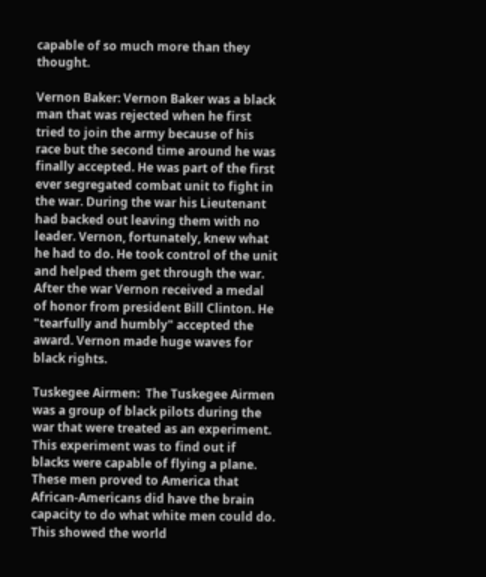capable of so much more than they thought.

Vernon Baker: Vernon Baker was a black man that was rejected when he first tried to join the army because of his race but the second time around he was finally accepted. He was part of the first ever segregated combat unit to fight in the war. During the war his Lieutenant had backed out leaving them with no leader. Vernon, fortunately, knew what he had to do. He took control of the unit and helped them get through the war. After the war Vernon received a medal of honor from president Bill Clinton. He "tearfully and humbly" accepted the award. Vernon made huge waves for black rights.

Tuskegee Airmen:  The Tuskegee Airmen was a group of black pilots during the war that were treated as an experiment. This experiment was to find out if blacks were capable of flying a plane. These men proved to America that African-Americans did have the brain capacity to do what white men could do. This showed the world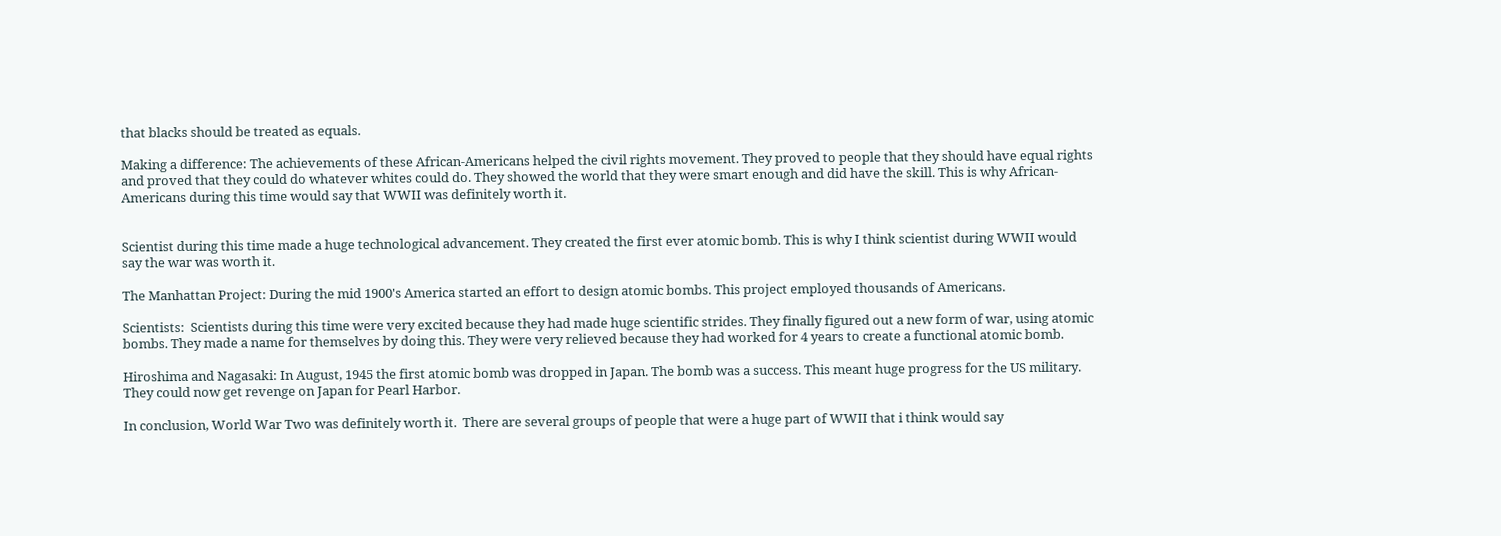that blacks should be treated as equals.

Making a difference: The achievements of these African-Americans helped the civil rights movement. They proved to people that they should have equal rights and proved that they could do whatever whites could do. They showed the world that they were smart enough and did have the skill. This is why African-Americans during this time would say that WWII was definitely worth it.


Scientist during this time made a huge technological advancement. They created the first ever atomic bomb. This is why I think scientist during WWII would say the war was worth it.

The Manhattan Project: During the mid 1900's America started an effort to design atomic bombs. This project employed thousands of Americans.

Scientists:  Scientists during this time were very excited because they had made huge scientific strides. They finally figured out a new form of war, using atomic bombs. They made a name for themselves by doing this. They were very relieved because they had worked for 4 years to create a functional atomic bomb.

Hiroshima and Nagasaki: In August, 1945 the first atomic bomb was dropped in Japan. The bomb was a success. This meant huge progress for the US military. They could now get revenge on Japan for Pearl Harbor.

In conclusion, World War Two was definitely worth it.  There are several groups of people that were a huge part of WWII that i think would say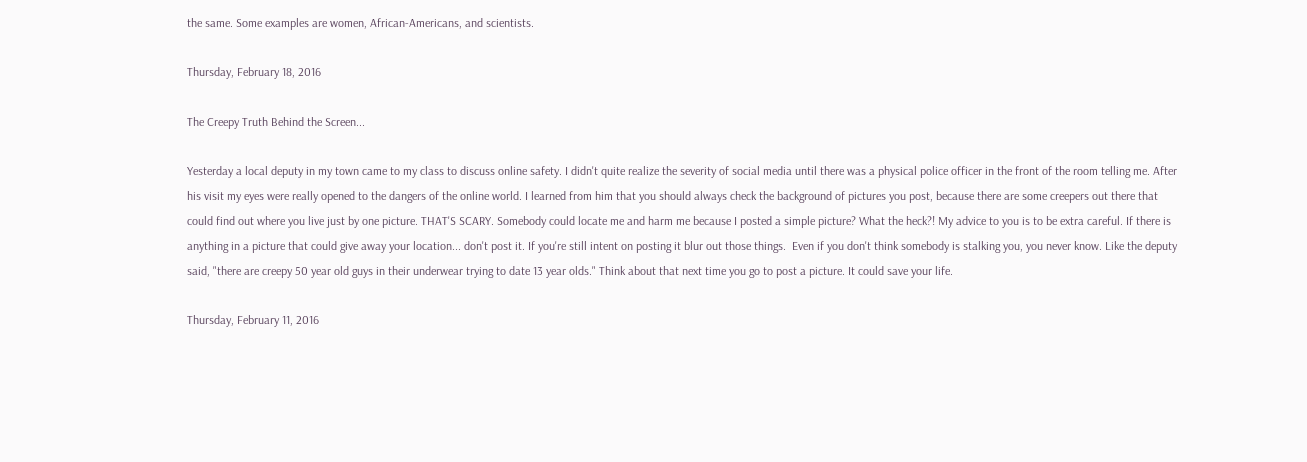the same. Some examples are women, African-Americans, and scientists.

Thursday, February 18, 2016

The Creepy Truth Behind the Screen...

Yesterday a local deputy in my town came to my class to discuss online safety. I didn't quite realize the severity of social media until there was a physical police officer in the front of the room telling me. After his visit my eyes were really opened to the dangers of the online world. I learned from him that you should always check the background of pictures you post, because there are some creepers out there that could find out where you live just by one picture. THAT'S SCARY. Somebody could locate me and harm me because I posted a simple picture? What the heck?! My advice to you is to be extra careful. If there is anything in a picture that could give away your location... don't post it. If you're still intent on posting it blur out those things.  Even if you don't think somebody is stalking you, you never know. Like the deputy said, "there are creepy 50 year old guys in their underwear trying to date 13 year olds." Think about that next time you go to post a picture. It could save your life.

Thursday, February 11, 2016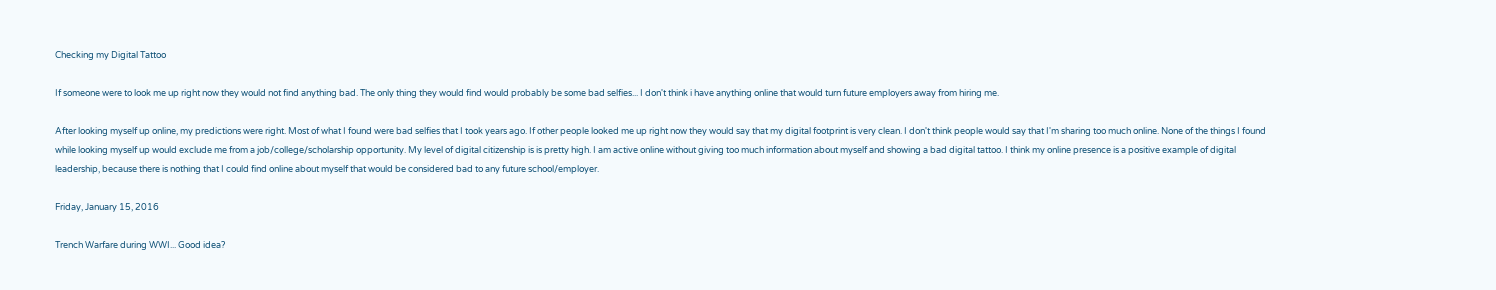Checking my Digital Tattoo

If someone were to look me up right now they would not find anything bad. The only thing they would find would probably be some bad selfies... I don't think i have anything online that would turn future employers away from hiring me.

After looking myself up online, my predictions were right. Most of what I found were bad selfies that I took years ago. If other people looked me up right now they would say that my digital footprint is very clean. I don't think people would say that I'm sharing too much online. None of the things I found while looking myself up would exclude me from a job/college/scholarship opportunity. My level of digital citizenship is is pretty high. I am active online without giving too much information about myself and showing a bad digital tattoo. I think my online presence is a positive example of digital leadership, because there is nothing that I could find online about myself that would be considered bad to any future school/employer.

Friday, January 15, 2016

Trench Warfare during WWI... Good idea?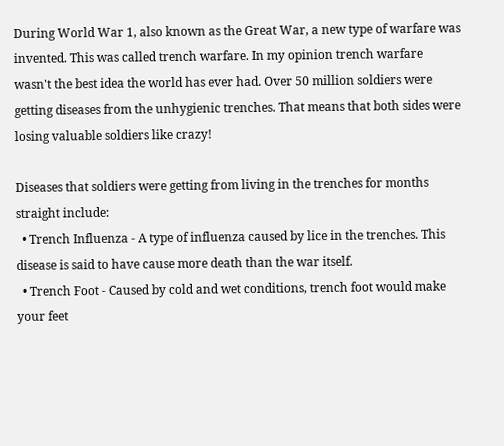During World War 1, also known as the Great War, a new type of warfare was invented. This was called trench warfare. In my opinion trench warfare wasn't the best idea the world has ever had. Over 50 million soldiers were getting diseases from the unhygienic trenches. That means that both sides were losing valuable soldiers like crazy!

Diseases that soldiers were getting from living in the trenches for months straight include:
  • Trench Influenza - A type of influenza caused by lice in the trenches. This disease is said to have cause more death than the war itself.
  • Trench Foot - Caused by cold and wet conditions, trench foot would make your feet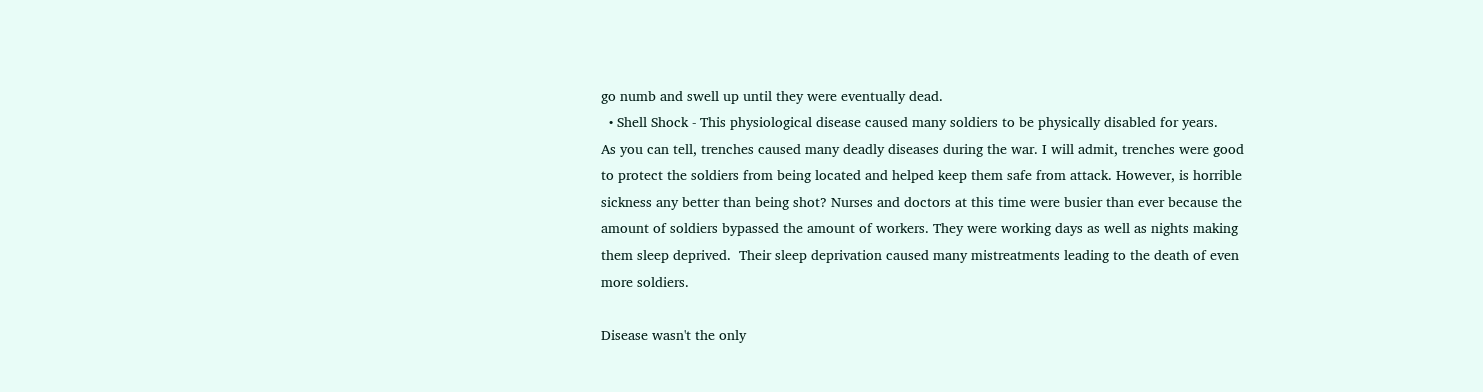go numb and swell up until they were eventually dead.
  • Shell Shock - This physiological disease caused many soldiers to be physically disabled for years.
As you can tell, trenches caused many deadly diseases during the war. I will admit, trenches were good to protect the soldiers from being located and helped keep them safe from attack. However, is horrible sickness any better than being shot? Nurses and doctors at this time were busier than ever because the amount of soldiers bypassed the amount of workers. They were working days as well as nights making them sleep deprived.  Their sleep deprivation caused many mistreatments leading to the death of even more soldiers.

Disease wasn't the only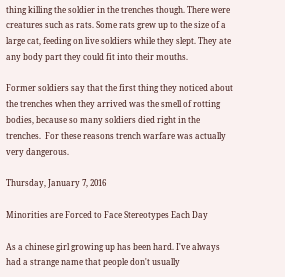thing killing the soldier in the trenches though. There were creatures such as rats. Some rats grew up to the size of a large cat, feeding on live soldiers while they slept. They ate any body part they could fit into their mouths.

Former soldiers say that the first thing they noticed about the trenches when they arrived was the smell of rotting bodies, because so many soldiers died right in the trenches.  For these reasons trench warfare was actually very dangerous.

Thursday, January 7, 2016

Minorities are Forced to Face Stereotypes Each Day

As a chinese girl growing up has been hard. I've always had a strange name that people don't usually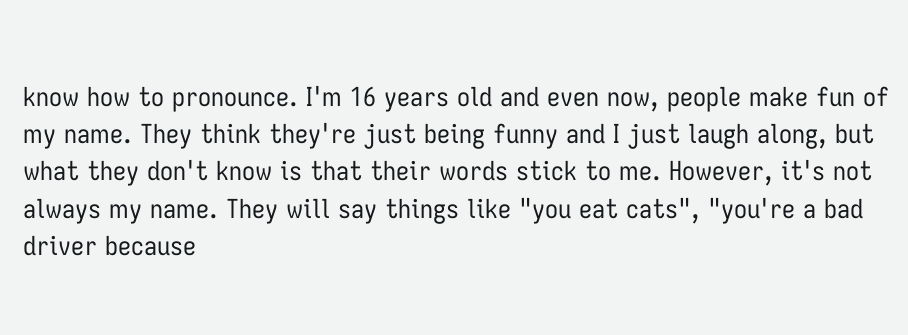know how to pronounce. I'm 16 years old and even now, people make fun of my name. They think they're just being funny and I just laugh along, but what they don't know is that their words stick to me. However, it's not always my name. They will say things like "you eat cats", "you're a bad driver because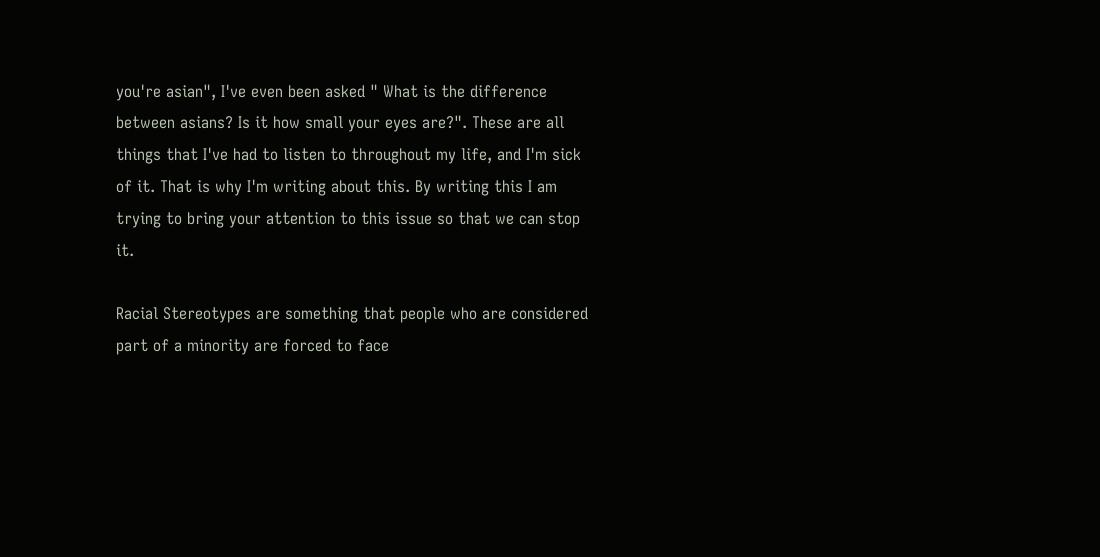you're asian", I've even been asked " What is the difference between asians? Is it how small your eyes are?". These are all things that I've had to listen to throughout my life, and I'm sick of it. That is why I'm writing about this. By writing this I am trying to bring your attention to this issue so that we can stop it.

Racial Stereotypes are something that people who are considered part of a minority are forced to face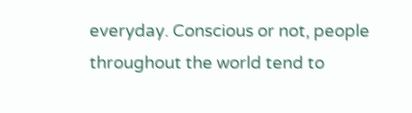everyday. Conscious or not, people throughout the world tend to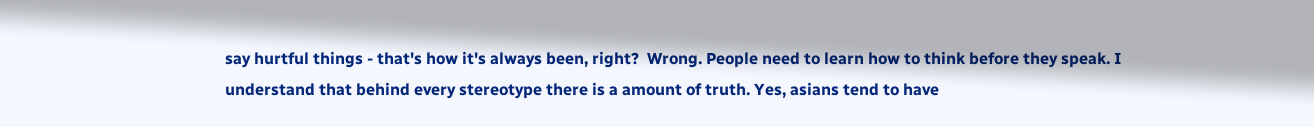say hurtful things - that's how it's always been, right?  Wrong. People need to learn how to think before they speak. I understand that behind every stereotype there is a amount of truth. Yes, asians tend to have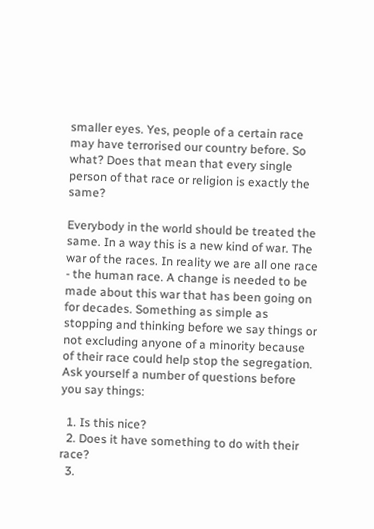smaller eyes. Yes, people of a certain race may have terrorised our country before. So what? Does that mean that every single person of that race or religion is exactly the same?

Everybody in the world should be treated the same. In a way this is a new kind of war. The war of the races. In reality we are all one race - the human race. A change is needed to be made about this war that has been going on for decades. Something as simple as stopping and thinking before we say things or not excluding anyone of a minority because of their race could help stop the segregation.
Ask yourself a number of questions before you say things:

  1. Is this nice?
  2. Does it have something to do with their race?
  3.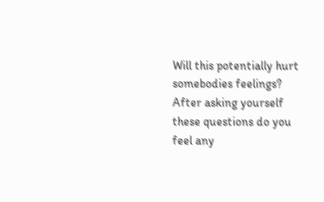Will this potentially hurt somebodies feelings?
After asking yourself these questions do you feel any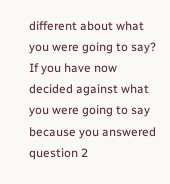different about what you were going to say? If you have now decided against what you were going to say because you answered question 2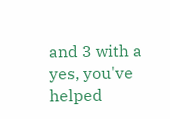and 3 with a yes, you've helped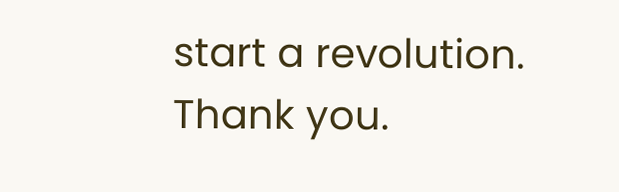start a revolution.  Thank you.